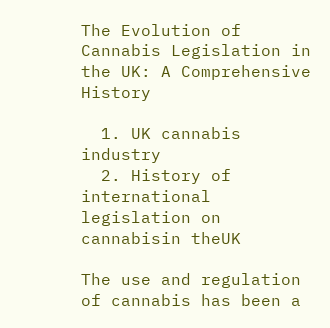The Evolution of Cannabis Legislation in the UK: A Comprehensive History

  1. UK cannabis industry
  2. History of international legislation on cannabisin theUK

The use and regulation of cannabis has been a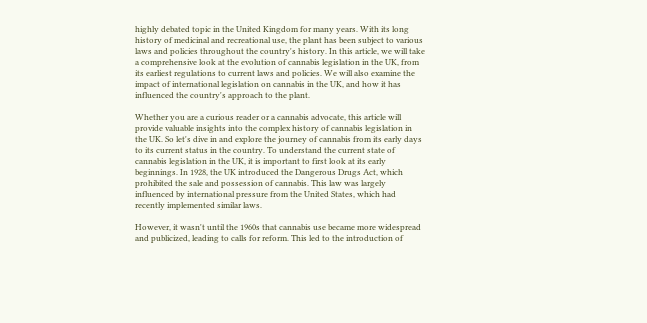highly debated topic in the United Kingdom for many years. With its long history of medicinal and recreational use, the plant has been subject to various laws and policies throughout the country's history. In this article, we will take a comprehensive look at the evolution of cannabis legislation in the UK, from its earliest regulations to current laws and policies. We will also examine the impact of international legislation on cannabis in the UK, and how it has influenced the country's approach to the plant.

Whether you are a curious reader or a cannabis advocate, this article will provide valuable insights into the complex history of cannabis legislation in the UK. So let's dive in and explore the journey of cannabis from its early days to its current status in the country. To understand the current state of cannabis legislation in the UK, it is important to first look at its early beginnings. In 1928, the UK introduced the Dangerous Drugs Act, which prohibited the sale and possession of cannabis. This law was largely influenced by international pressure from the United States, which had recently implemented similar laws.

However, it wasn't until the 1960s that cannabis use became more widespread and publicized, leading to calls for reform. This led to the introduction of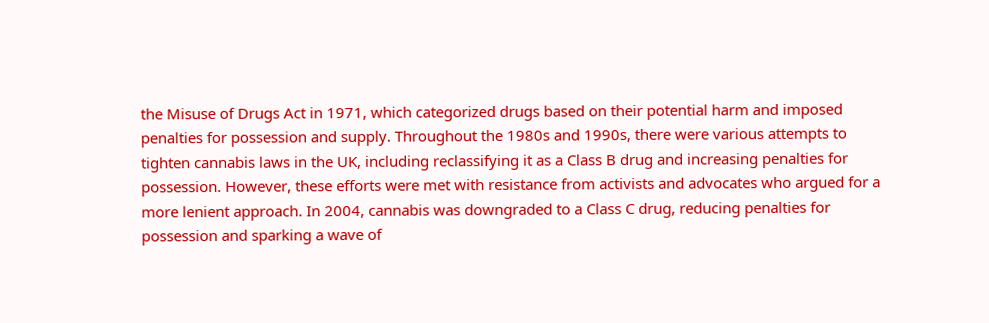the Misuse of Drugs Act in 1971, which categorized drugs based on their potential harm and imposed penalties for possession and supply. Throughout the 1980s and 1990s, there were various attempts to tighten cannabis laws in the UK, including reclassifying it as a Class B drug and increasing penalties for possession. However, these efforts were met with resistance from activists and advocates who argued for a more lenient approach. In 2004, cannabis was downgraded to a Class C drug, reducing penalties for possession and sparking a wave of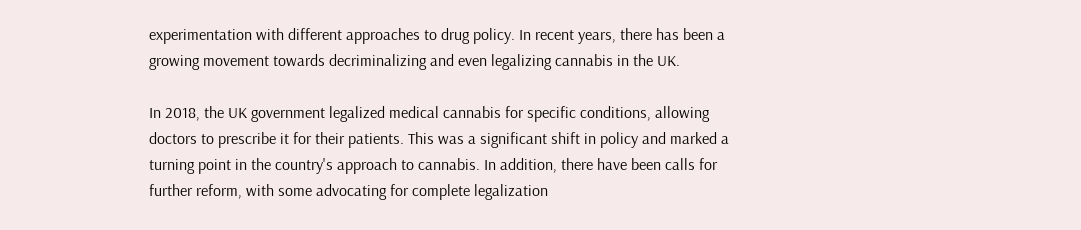experimentation with different approaches to drug policy. In recent years, there has been a growing movement towards decriminalizing and even legalizing cannabis in the UK.

In 2018, the UK government legalized medical cannabis for specific conditions, allowing doctors to prescribe it for their patients. This was a significant shift in policy and marked a turning point in the country's approach to cannabis. In addition, there have been calls for further reform, with some advocating for complete legalization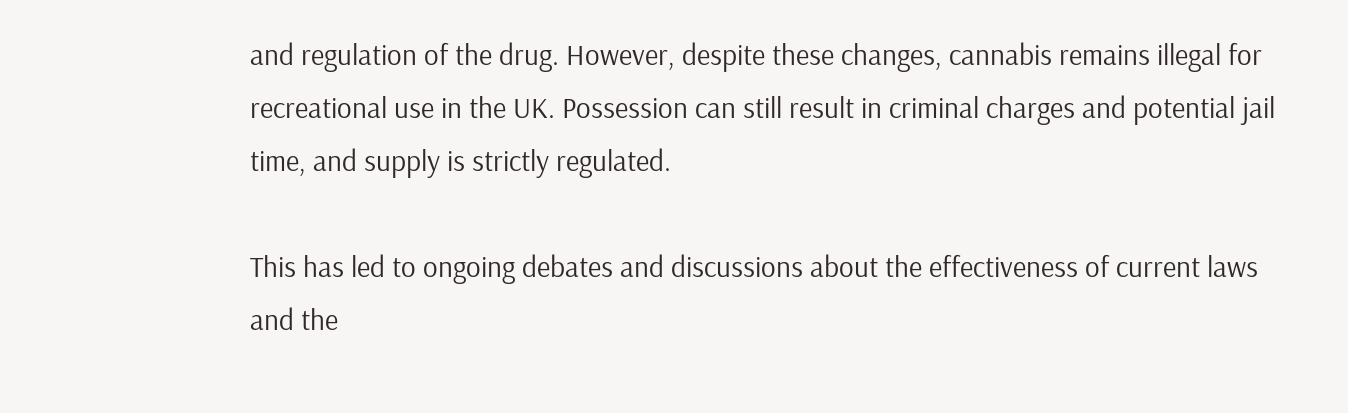and regulation of the drug. However, despite these changes, cannabis remains illegal for recreational use in the UK. Possession can still result in criminal charges and potential jail time, and supply is strictly regulated.

This has led to ongoing debates and discussions about the effectiveness of current laws and the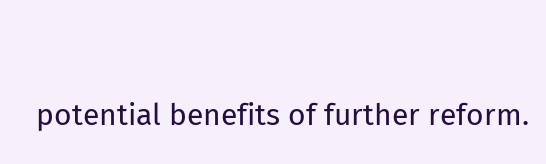potential benefits of further reform.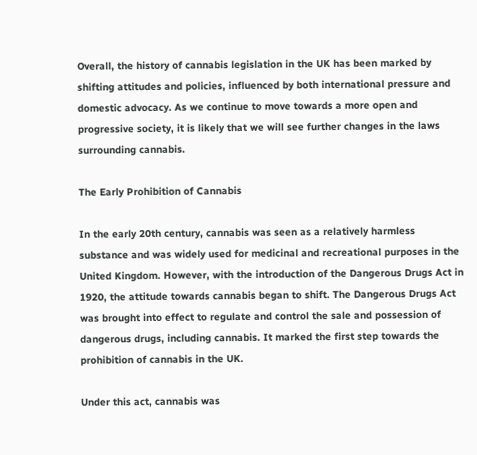Overall, the history of cannabis legislation in the UK has been marked by shifting attitudes and policies, influenced by both international pressure and domestic advocacy. As we continue to move towards a more open and progressive society, it is likely that we will see further changes in the laws surrounding cannabis.

The Early Prohibition of Cannabis

In the early 20th century, cannabis was seen as a relatively harmless substance and was widely used for medicinal and recreational purposes in the United Kingdom. However, with the introduction of the Dangerous Drugs Act in 1920, the attitude towards cannabis began to shift. The Dangerous Drugs Act was brought into effect to regulate and control the sale and possession of dangerous drugs, including cannabis. It marked the first step towards the prohibition of cannabis in the UK.

Under this act, cannabis was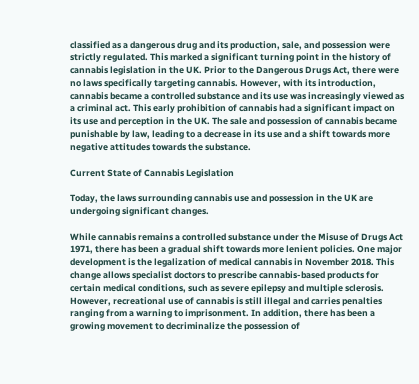classified as a dangerous drug and its production, sale, and possession were strictly regulated. This marked a significant turning point in the history of cannabis legislation in the UK. Prior to the Dangerous Drugs Act, there were no laws specifically targeting cannabis. However, with its introduction, cannabis became a controlled substance and its use was increasingly viewed as a criminal act. This early prohibition of cannabis had a significant impact on its use and perception in the UK. The sale and possession of cannabis became punishable by law, leading to a decrease in its use and a shift towards more negative attitudes towards the substance.

Current State of Cannabis Legislation

Today, the laws surrounding cannabis use and possession in the UK are undergoing significant changes.

While cannabis remains a controlled substance under the Misuse of Drugs Act 1971, there has been a gradual shift towards more lenient policies. One major development is the legalization of medical cannabis in November 2018. This change allows specialist doctors to prescribe cannabis-based products for certain medical conditions, such as severe epilepsy and multiple sclerosis. However, recreational use of cannabis is still illegal and carries penalties ranging from a warning to imprisonment. In addition, there has been a growing movement to decriminalize the possession of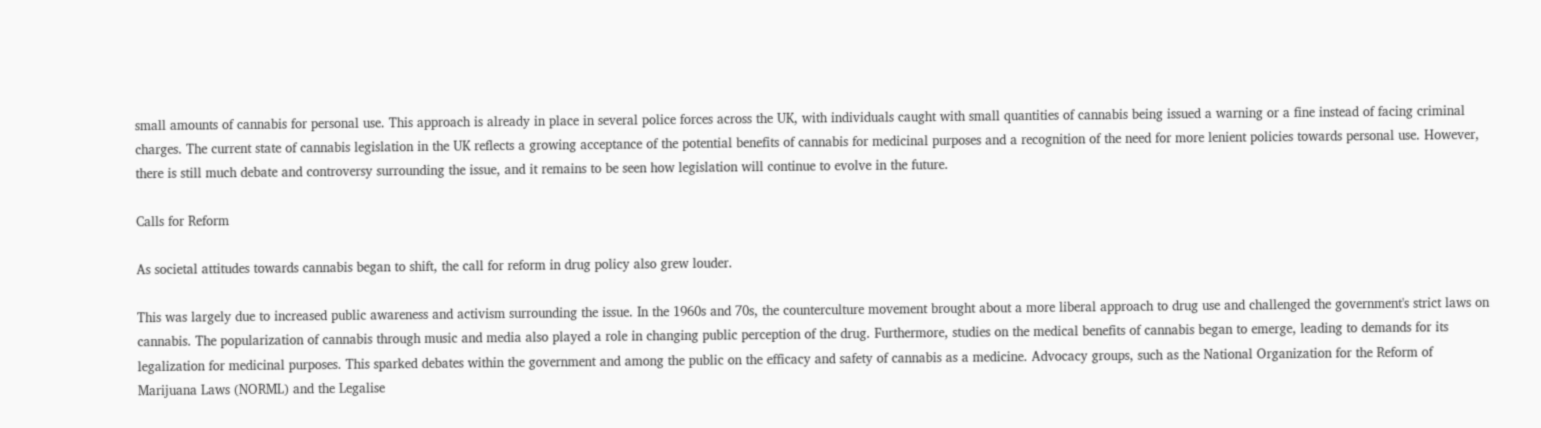small amounts of cannabis for personal use. This approach is already in place in several police forces across the UK, with individuals caught with small quantities of cannabis being issued a warning or a fine instead of facing criminal charges. The current state of cannabis legislation in the UK reflects a growing acceptance of the potential benefits of cannabis for medicinal purposes and a recognition of the need for more lenient policies towards personal use. However, there is still much debate and controversy surrounding the issue, and it remains to be seen how legislation will continue to evolve in the future.

Calls for Reform

As societal attitudes towards cannabis began to shift, the call for reform in drug policy also grew louder.

This was largely due to increased public awareness and activism surrounding the issue. In the 1960s and 70s, the counterculture movement brought about a more liberal approach to drug use and challenged the government's strict laws on cannabis. The popularization of cannabis through music and media also played a role in changing public perception of the drug. Furthermore, studies on the medical benefits of cannabis began to emerge, leading to demands for its legalization for medicinal purposes. This sparked debates within the government and among the public on the efficacy and safety of cannabis as a medicine. Advocacy groups, such as the National Organization for the Reform of Marijuana Laws (NORML) and the Legalise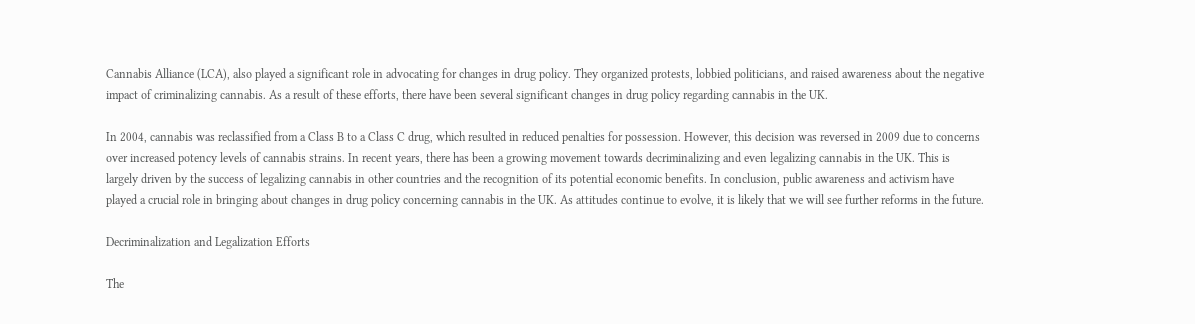Cannabis Alliance (LCA), also played a significant role in advocating for changes in drug policy. They organized protests, lobbied politicians, and raised awareness about the negative impact of criminalizing cannabis. As a result of these efforts, there have been several significant changes in drug policy regarding cannabis in the UK.

In 2004, cannabis was reclassified from a Class B to a Class C drug, which resulted in reduced penalties for possession. However, this decision was reversed in 2009 due to concerns over increased potency levels of cannabis strains. In recent years, there has been a growing movement towards decriminalizing and even legalizing cannabis in the UK. This is largely driven by the success of legalizing cannabis in other countries and the recognition of its potential economic benefits. In conclusion, public awareness and activism have played a crucial role in bringing about changes in drug policy concerning cannabis in the UK. As attitudes continue to evolve, it is likely that we will see further reforms in the future.

Decriminalization and Legalization Efforts

The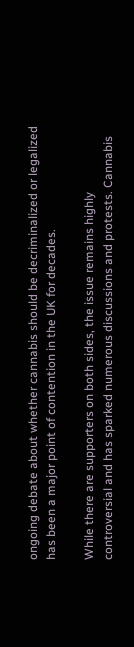ongoing debate about whether cannabis should be decriminalized or legalized has been a major point of contention in the UK for decades.

While there are supporters on both sides, the issue remains highly controversial and has sparked numerous discussions and protests. Cannabis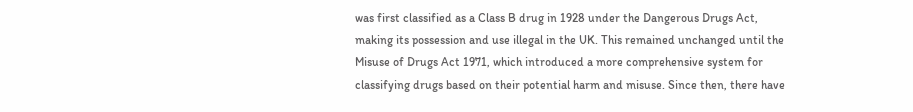was first classified as a Class B drug in 1928 under the Dangerous Drugs Act, making its possession and use illegal in the UK. This remained unchanged until the Misuse of Drugs Act 1971, which introduced a more comprehensive system for classifying drugs based on their potential harm and misuse. Since then, there have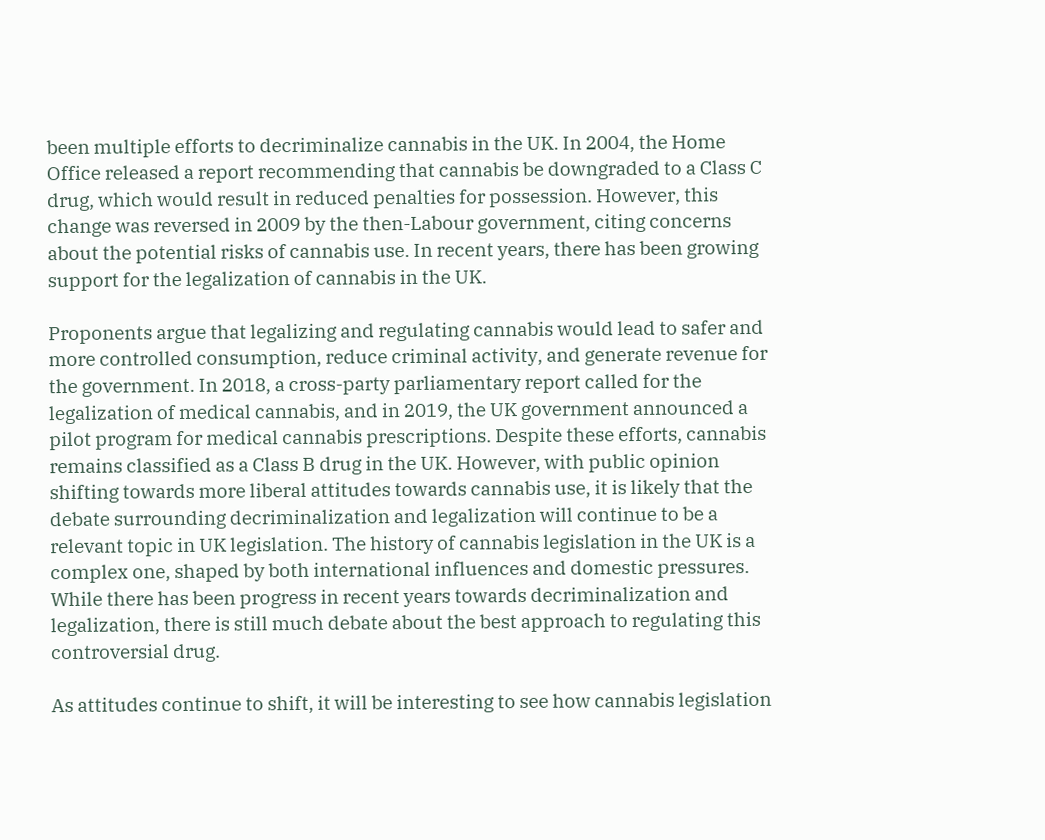been multiple efforts to decriminalize cannabis in the UK. In 2004, the Home Office released a report recommending that cannabis be downgraded to a Class C drug, which would result in reduced penalties for possession. However, this change was reversed in 2009 by the then-Labour government, citing concerns about the potential risks of cannabis use. In recent years, there has been growing support for the legalization of cannabis in the UK.

Proponents argue that legalizing and regulating cannabis would lead to safer and more controlled consumption, reduce criminal activity, and generate revenue for the government. In 2018, a cross-party parliamentary report called for the legalization of medical cannabis, and in 2019, the UK government announced a pilot program for medical cannabis prescriptions. Despite these efforts, cannabis remains classified as a Class B drug in the UK. However, with public opinion shifting towards more liberal attitudes towards cannabis use, it is likely that the debate surrounding decriminalization and legalization will continue to be a relevant topic in UK legislation. The history of cannabis legislation in the UK is a complex one, shaped by both international influences and domestic pressures. While there has been progress in recent years towards decriminalization and legalization, there is still much debate about the best approach to regulating this controversial drug.

As attitudes continue to shift, it will be interesting to see how cannabis legislation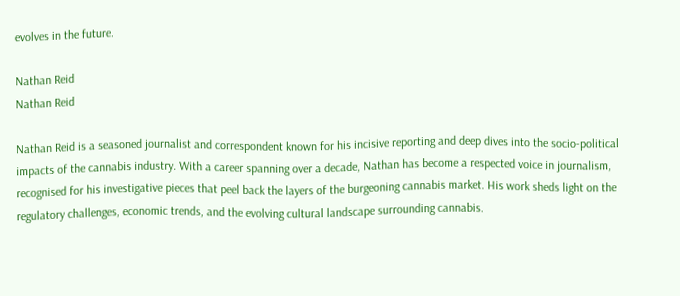evolves in the future.

Nathan Reid
Nathan Reid

Nathan Reid is a seasoned journalist and correspondent known for his incisive reporting and deep dives into the socio-political impacts of the cannabis industry. With a career spanning over a decade, Nathan has become a respected voice in journalism, recognised for his investigative pieces that peel back the layers of the burgeoning cannabis market. His work sheds light on the regulatory challenges, economic trends, and the evolving cultural landscape surrounding cannabis.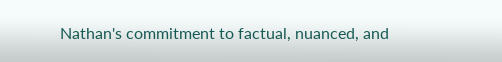Nathan's commitment to factual, nuanced, and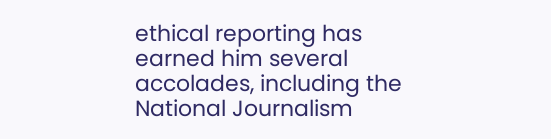ethical reporting has earned him several accolades, including the National Journalism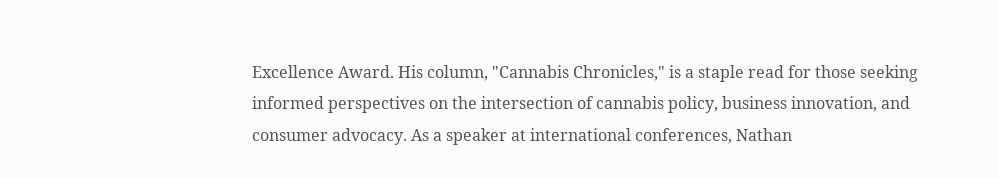Excellence Award. His column, "Cannabis Chronicles," is a staple read for those seeking informed perspectives on the intersection of cannabis policy, business innovation, and consumer advocacy. As a speaker at international conferences, Nathan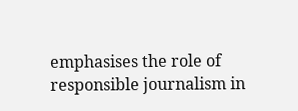emphasises the role of responsible journalism in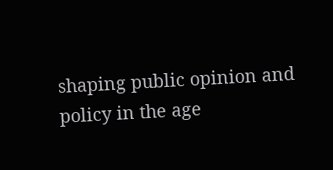shaping public opinion and policy in the age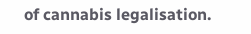of cannabis legalisation.